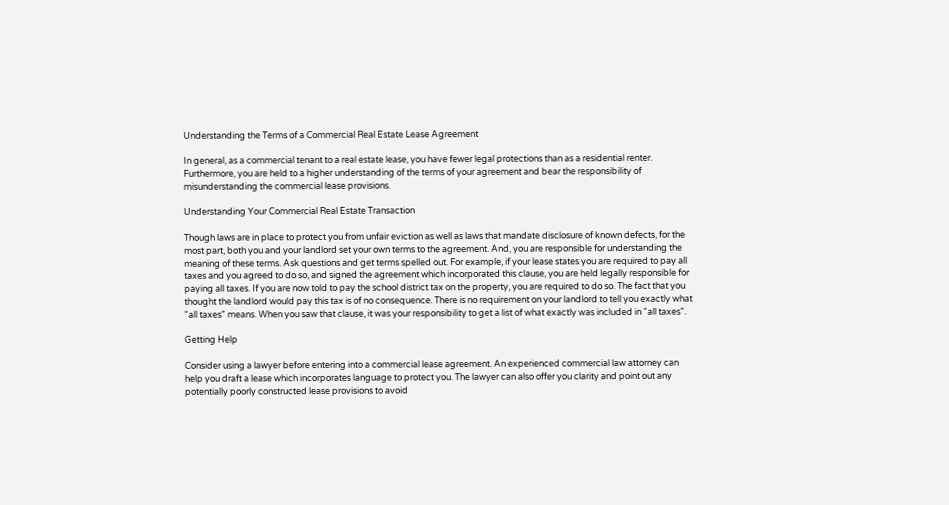Understanding the Terms of a Commercial Real Estate Lease Agreement

In general, as a commercial tenant to a real estate lease, you have fewer legal protections than as a residential renter.  Furthermore, you are held to a higher understanding of the terms of your agreement and bear the responsibility of misunderstanding the commercial lease provisions.

Understanding Your Commercial Real Estate Transaction

Though laws are in place to protect you from unfair eviction as well as laws that mandate disclosure of known defects, for the most part, both you and your landlord set your own terms to the agreement. And, you are responsible for understanding the meaning of these terms. Ask questions and get terms spelled out. For example, if your lease states you are required to pay all taxes and you agreed to do so, and signed the agreement which incorporated this clause, you are held legally responsible for paying all taxes. If you are now told to pay the school district tax on the property, you are required to do so. The fact that you thought the landlord would pay this tax is of no consequence. There is no requirement on your landlord to tell you exactly what "all taxes" means. When you saw that clause, it was your responsibility to get a list of what exactly was included in "all taxes".

Getting Help

Consider using a lawyer before entering into a commercial lease agreement. An experienced commercial law attorney can help you draft a lease which incorporates language to protect you. The lawyer can also offer you clarity and point out any potentially poorly constructed lease provisions to avoid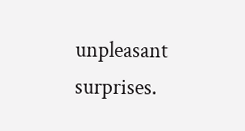unpleasant surprises.